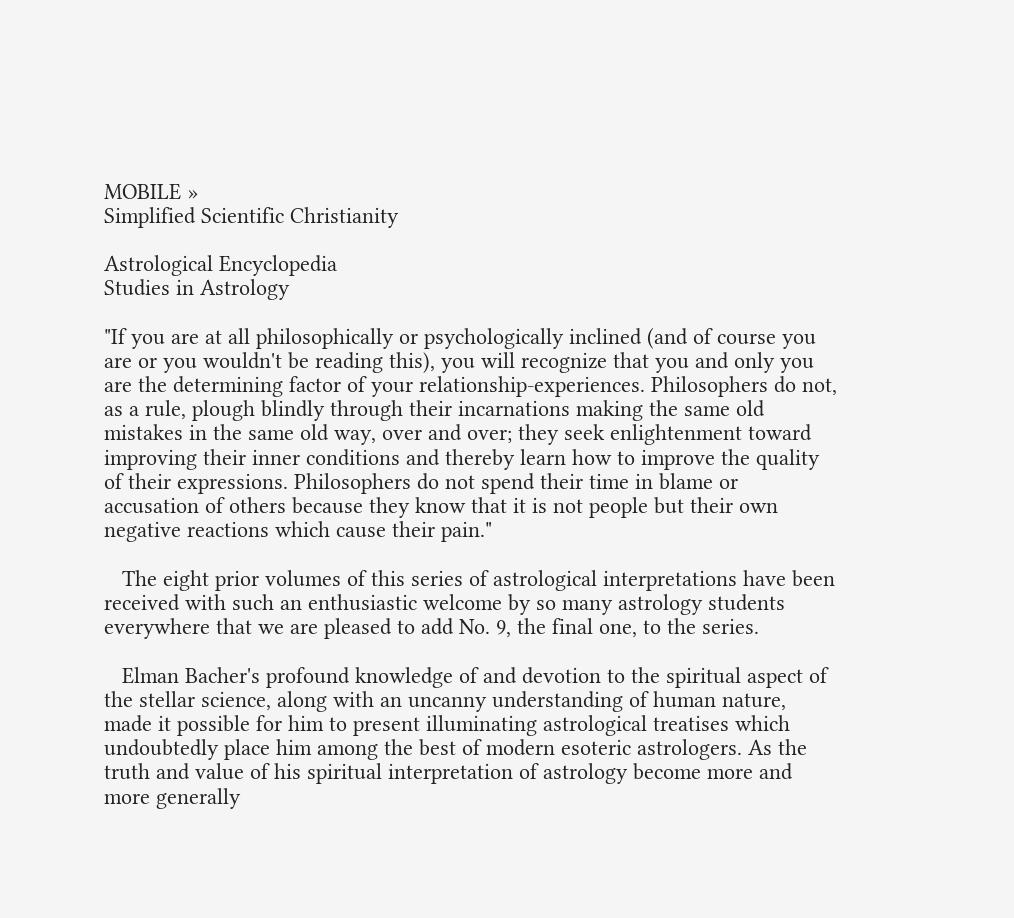MOBILE »
Simplified Scientific Christianity

Astrological Encyclopedia
Studies in Astrology

"If you are at all philosophically or psychologically inclined (and of course you are or you wouldn't be reading this), you will recognize that you and only you are the determining factor of your relationship-experiences. Philosophers do not, as a rule, plough blindly through their incarnations making the same old mistakes in the same old way, over and over; they seek enlightenment toward improving their inner conditions and thereby learn how to improve the quality of their expressions. Philosophers do not spend their time in blame or accusation of others because they know that it is not people but their own negative reactions which cause their pain."

   The eight prior volumes of this series of astrological interpretations have been received with such an enthusiastic welcome by so many astrology students everywhere that we are pleased to add No. 9, the final one, to the series.

   Elman Bacher's profound knowledge of and devotion to the spiritual aspect of the stellar science, along with an uncanny understanding of human nature, made it possible for him to present illuminating astrological treatises which undoubtedly place him among the best of modern esoteric astrologers. As the truth and value of his spiritual interpretation of astrology become more and more generally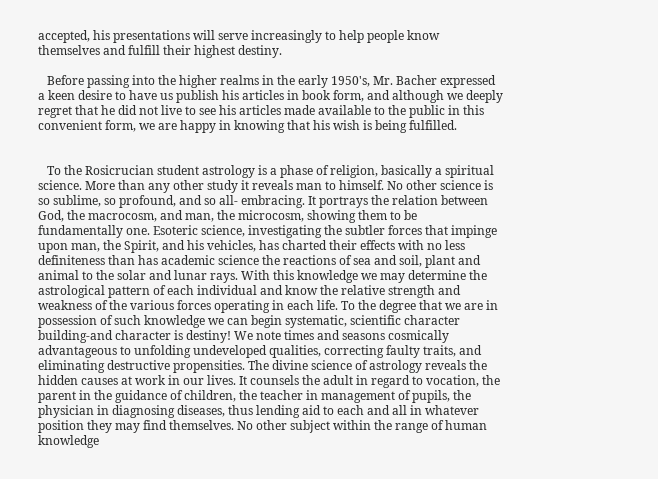accepted, his presentations will serve increasingly to help people know themselves and fulfill their highest destiny.

   Before passing into the higher realms in the early 1950's, Mr. Bacher expressed a keen desire to have us publish his articles in book form, and although we deeply regret that he did not live to see his articles made available to the public in this convenient form, we are happy in knowing that his wish is being fulfilled.


   To the Rosicrucian student astrology is a phase of religion, basically a spiritual science. More than any other study it reveals man to himself. No other science is so sublime, so profound, and so all- embracing. It portrays the relation between God, the macrocosm, and man, the microcosm, showing them to be fundamentally one. Esoteric science, investigating the subtler forces that impinge upon man, the Spirit, and his vehicles, has charted their effects with no less definiteness than has academic science the reactions of sea and soil, plant and animal to the solar and lunar rays. With this knowledge we may determine the astrological pattern of each individual and know the relative strength and weakness of the various forces operating in each life. To the degree that we are in possession of such knowledge we can begin systematic, scientific character building-and character is destiny! We note times and seasons cosmically advantageous to unfolding undeveloped qualities, correcting faulty traits, and eliminating destructive propensities. The divine science of astrology reveals the hidden causes at work in our lives. It counsels the adult in regard to vocation, the parent in the guidance of children, the teacher in management of pupils, the physician in diagnosing diseases, thus lending aid to each and all in whatever position they may find themselves. No other subject within the range of human knowledge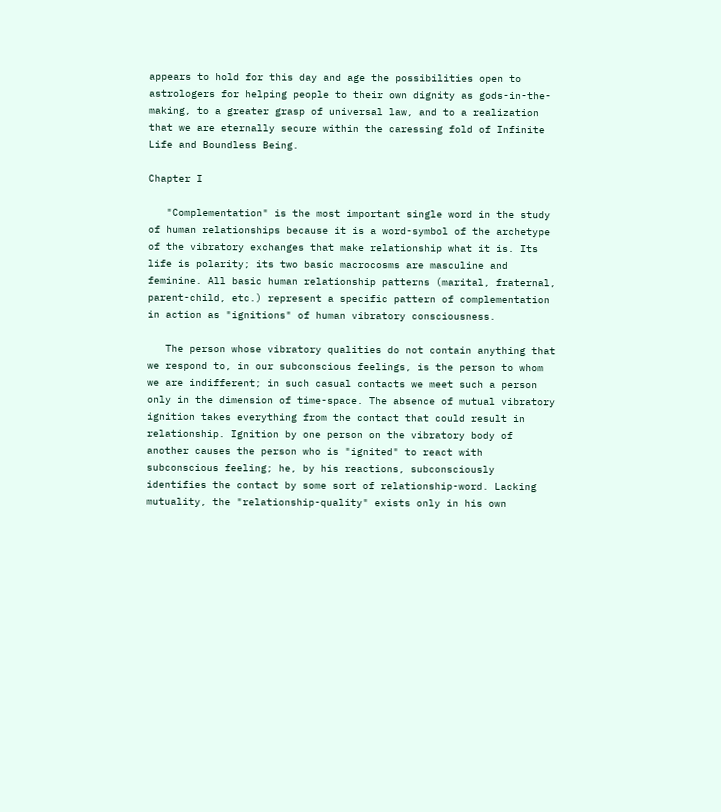appears to hold for this day and age the possibilities open to astrologers for helping people to their own dignity as gods-in-the-making, to a greater grasp of universal law, and to a realization that we are eternally secure within the caressing fold of Infinite Life and Boundless Being.

Chapter I

   "Complementation" is the most important single word in the study of human relationships because it is a word-symbol of the archetype of the vibratory exchanges that make relationship what it is. Its life is polarity; its two basic macrocosms are masculine and feminine. All basic human relationship patterns (marital, fraternal, parent-child, etc.) represent a specific pattern of complementation in action as "ignitions" of human vibratory consciousness.

   The person whose vibratory qualities do not contain anything that we respond to, in our subconscious feelings, is the person to whom we are indifferent; in such casual contacts we meet such a person only in the dimension of time-space. The absence of mutual vibratory ignition takes everything from the contact that could result in relationship. Ignition by one person on the vibratory body of another causes the person who is "ignited" to react with subconscious feeling; he, by his reactions, subconsciously identifies the contact by some sort of relationship-word. Lacking mutuality, the "relationship-quality" exists only in his own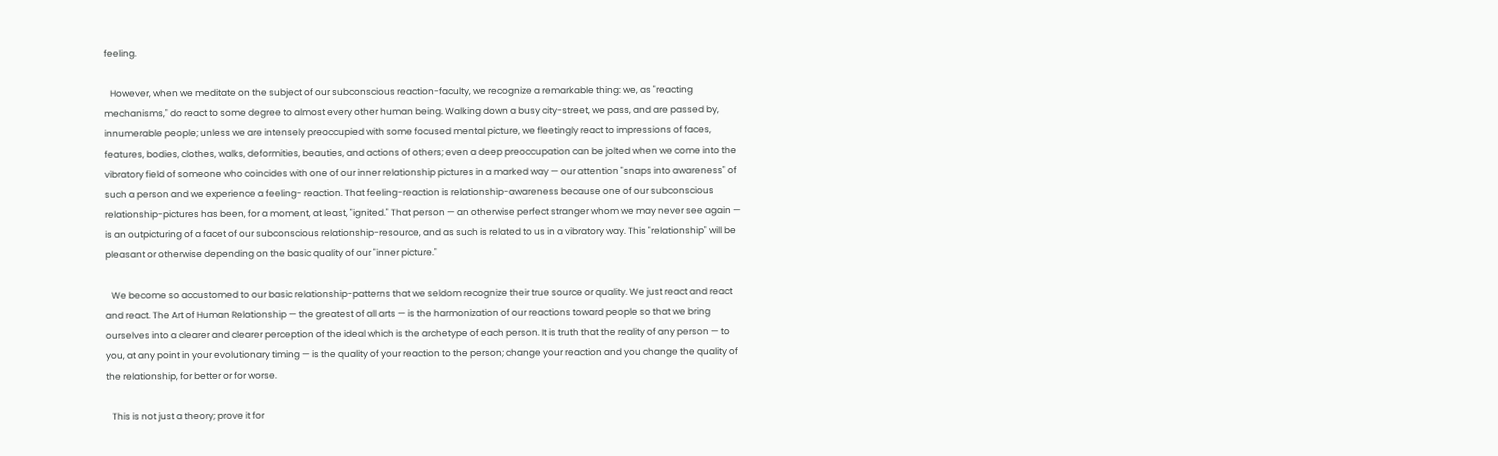feeling.

   However, when we meditate on the subject of our subconscious reaction-faculty, we recognize a remarkable thing: we, as "reacting mechanisms," do react to some degree to almost every other human being. Walking down a busy city-street, we pass, and are passed by, innumerable people; unless we are intensely preoccupied with some focused mental picture, we fleetingly react to impressions of faces, features, bodies, clothes, walks, deformities, beauties, and actions of others; even a deep preoccupation can be jolted when we come into the vibratory field of someone who coincides with one of our inner relationship pictures in a marked way — our attention "snaps into awareness" of such a person and we experience a feeling- reaction. That feeling-reaction is relationship-awareness because one of our subconscious relationship-pictures has been, for a moment, at least, "ignited." That person — an otherwise perfect stranger whom we may never see again — is an outpicturing of a facet of our subconscious relationship-resource, and as such is related to us in a vibratory way. This "relationship" will be pleasant or otherwise depending on the basic quality of our "inner picture."

   We become so accustomed to our basic relationship-patterns that we seldom recognize their true source or quality. We just react and react and react. The Art of Human Relationship — the greatest of all arts — is the harmonization of our reactions toward people so that we bring ourselves into a clearer and clearer perception of the ideal which is the archetype of each person. It is truth that the reality of any person — to you, at any point in your evolutionary timing — is the quality of your reaction to the person; change your reaction and you change the quality of the relationship, for better or for worse.

   This is not just a theory; prove it for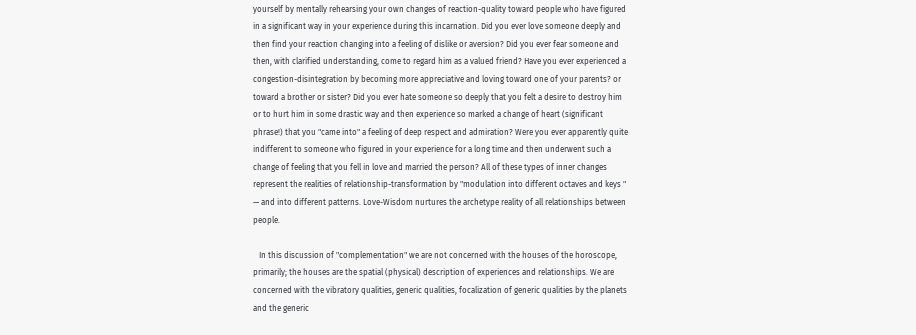yourself by mentally rehearsing your own changes of reaction-quality toward people who have figured in a significant way in your experience during this incarnation. Did you ever love someone deeply and then find your reaction changing into a feeling of dislike or aversion? Did you ever fear someone and then, with clarified understanding, come to regard him as a valued friend? Have you ever experienced a congestion-disintegration by becoming more appreciative and loving toward one of your parents? or toward a brother or sister? Did you ever hate someone so deeply that you felt a desire to destroy him or to hurt him in some drastic way and then experience so marked a change of heart (significant phrase!) that you "came into" a feeling of deep respect and admiration? Were you ever apparently quite indifferent to someone who figured in your experience for a long time and then underwent such a change of feeling that you fell in love and married the person? All of these types of inner changes represent the realities of relationship-transformation by "modulation into different octaves and keys " — and into different patterns. Love-Wisdom nurtures the archetype reality of all relationships between people.

   In this discussion of "complementation" we are not concerned with the houses of the horoscope, primarily; the houses are the spatial (physical) description of experiences and relationships. We are concerned with the vibratory qualities, generic qualities, focalization of generic qualities by the planets and the generic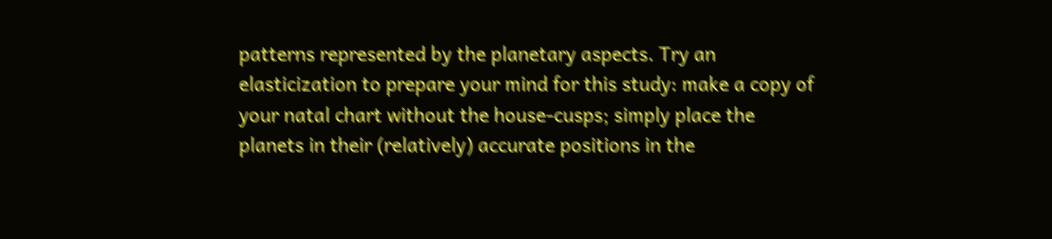patterns represented by the planetary aspects. Try an elasticization to prepare your mind for this study: make a copy of your natal chart without the house-cusps; simply place the planets in their (relatively) accurate positions in the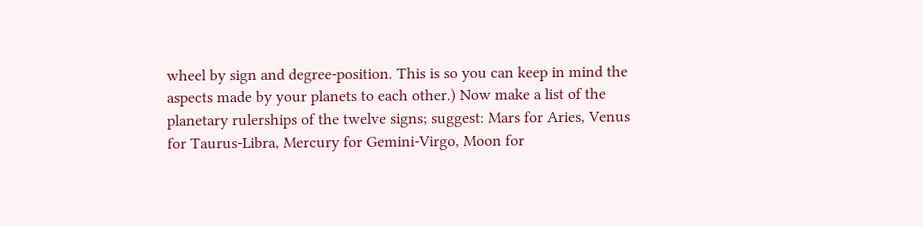wheel by sign and degree-position. This is so you can keep in mind the aspects made by your planets to each other.) Now make a list of the planetary rulerships of the twelve signs; suggest: Mars for Aries, Venus for Taurus-Libra, Mercury for Gemini-Virgo, Moon for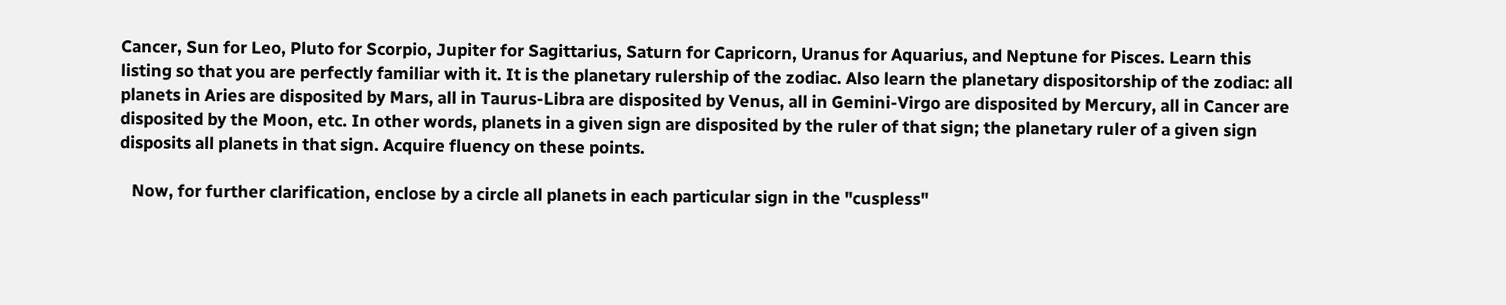Cancer, Sun for Leo, Pluto for Scorpio, Jupiter for Sagittarius, Saturn for Capricorn, Uranus for Aquarius, and Neptune for Pisces. Learn this listing so that you are perfectly familiar with it. It is the planetary rulership of the zodiac. Also learn the planetary dispositorship of the zodiac: all planets in Aries are disposited by Mars, all in Taurus-Libra are disposited by Venus, all in Gemini-Virgo are disposited by Mercury, all in Cancer are disposited by the Moon, etc. In other words, planets in a given sign are disposited by the ruler of that sign; the planetary ruler of a given sign disposits all planets in that sign. Acquire fluency on these points.

   Now, for further clarification, enclose by a circle all planets in each particular sign in the "cuspless"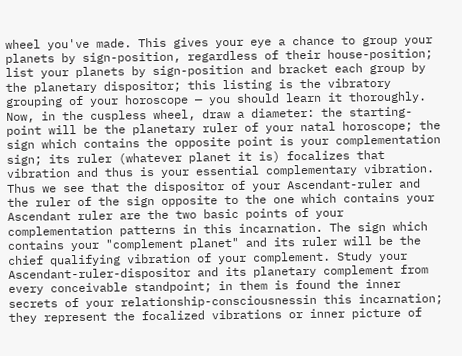wheel you've made. This gives your eye a chance to group your planets by sign-position, regardless of their house-position; list your planets by sign-position and bracket each group by the planetary dispositor; this listing is the vibratory grouping of your horoscope — you should learn it thoroughly. Now, in the cuspless wheel, draw a diameter: the starting-point will be the planetary ruler of your natal horoscope; the sign which contains the opposite point is your complementation sign; its ruler (whatever planet it is) focalizes that vibration and thus is your essential complementary vibration. Thus we see that the dispositor of your Ascendant-ruler and the ruler of the sign opposite to the one which contains your Ascendant ruler are the two basic points of your complementation patterns in this incarnation. The sign which contains your "complement planet" and its ruler will be the chief qualifying vibration of your complement. Study your Ascendant-ruler-dispositor and its planetary complement from every conceivable standpoint; in them is found the inner secrets of your relationship-consciousnessin this incarnation; they represent the focalized vibrations or inner picture of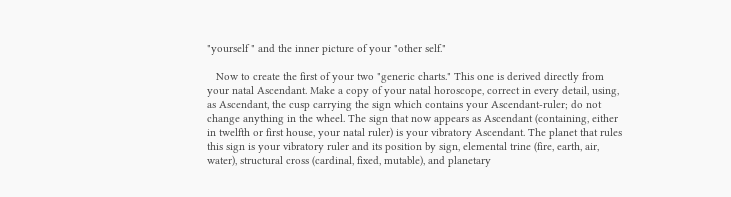"yourself " and the inner picture of your "other self."

   Now to create the first of your two "generic charts." This one is derived directly from your natal Ascendant. Make a copy of your natal horoscope, correct in every detail, using, as Ascendant, the cusp carrying the sign which contains your Ascendant-ruler; do not change anything in the wheel. The sign that now appears as Ascendant (containing, either in twelfth or first house, your natal ruler) is your vibratory Ascendant. The planet that rules this sign is your vibratory ruler and its position by sign, elemental trine (fire, earth, air, water), structural cross (cardinal, fixed, mutable), and planetary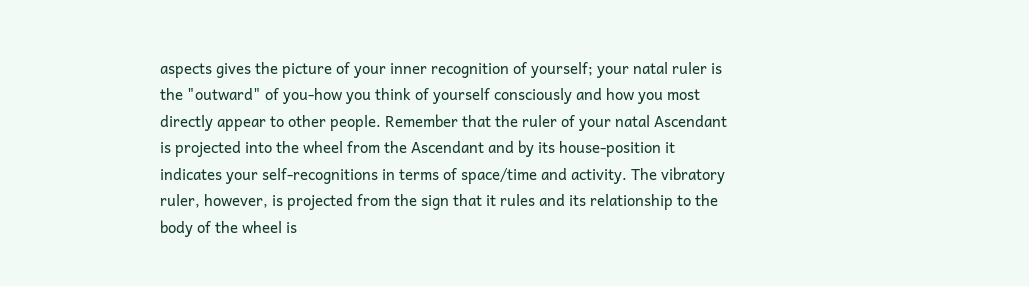aspects gives the picture of your inner recognition of yourself; your natal ruler is the "outward" of you-how you think of yourself consciously and how you most directly appear to other people. Remember that the ruler of your natal Ascendant is projected into the wheel from the Ascendant and by its house-position it indicates your self-recognitions in terms of space/time and activity. The vibratory ruler, however, is projected from the sign that it rules and its relationship to the body of the wheel is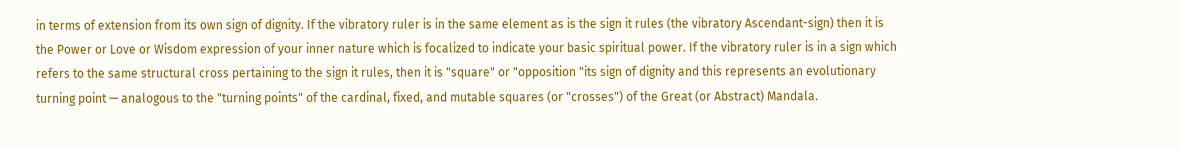in terms of extension from its own sign of dignity. If the vibratory ruler is in the same element as is the sign it rules (the vibratory Ascendant-sign) then it is the Power or Love or Wisdom expression of your inner nature which is focalized to indicate your basic spiritual power. If the vibratory ruler is in a sign which refers to the same structural cross pertaining to the sign it rules, then it is "square" or "opposition "its sign of dignity and this represents an evolutionary turning point — analogous to the "turning points" of the cardinal, fixed, and mutable squares (or "crosses") of the Great (or Abstract) Mandala.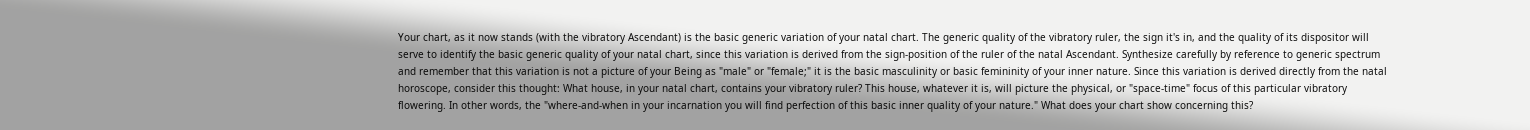Your chart, as it now stands (with the vibratory Ascendant) is the basic generic variation of your natal chart. The generic quality of the vibratory ruler, the sign it's in, and the quality of its dispositor will serve to identify the basic generic quality of your natal chart, since this variation is derived from the sign-position of the ruler of the natal Ascendant. Synthesize carefully by reference to generic spectrum and remember that this variation is not a picture of your Being as "male" or "female;" it is the basic masculinity or basic femininity of your inner nature. Since this variation is derived directly from the natal horoscope, consider this thought: What house, in your natal chart, contains your vibratory ruler? This house, whatever it is, will picture the physical, or "space-time" focus of this particular vibratory flowering. In other words, the "where-and-when in your incarnation you will find perfection of this basic inner quality of your nature." What does your chart show concerning this?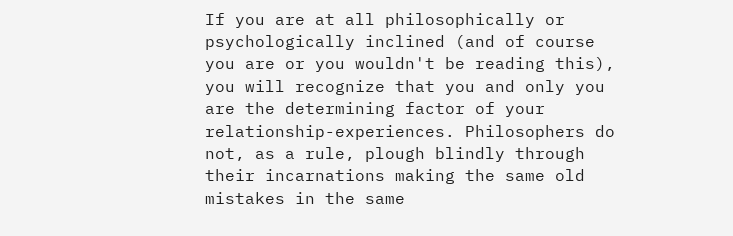If you are at all philosophically or psychologically inclined (and of course you are or you wouldn't be reading this), you will recognize that you and only you are the determining factor of your relationship-experiences. Philosophers do not, as a rule, plough blindly through their incarnations making the same old mistakes in the same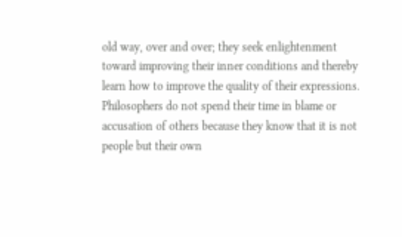old way, over and over; they seek enlightenment toward improving their inner conditions and thereby learn how to improve the quality of their expressions. Philosophers do not spend their time in blame or accusation of others because they know that it is not people but their own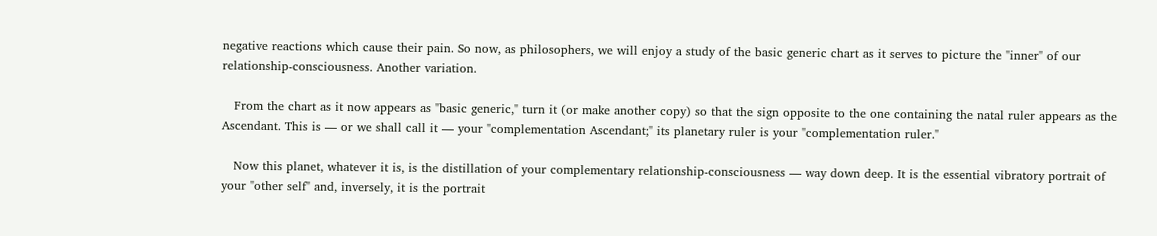negative reactions which cause their pain. So now, as philosophers, we will enjoy a study of the basic generic chart as it serves to picture the "inner" of our relationship-consciousness. Another variation.

   From the chart as it now appears as "basic generic," turn it (or make another copy) so that the sign opposite to the one containing the natal ruler appears as the Ascendant. This is — or we shall call it — your "complementation Ascendant;" its planetary ruler is your "complementation ruler."

   Now this planet, whatever it is, is the distillation of your complementary relationship-consciousness — way down deep. It is the essential vibratory portrait of your "other self" and, inversely, it is the portrait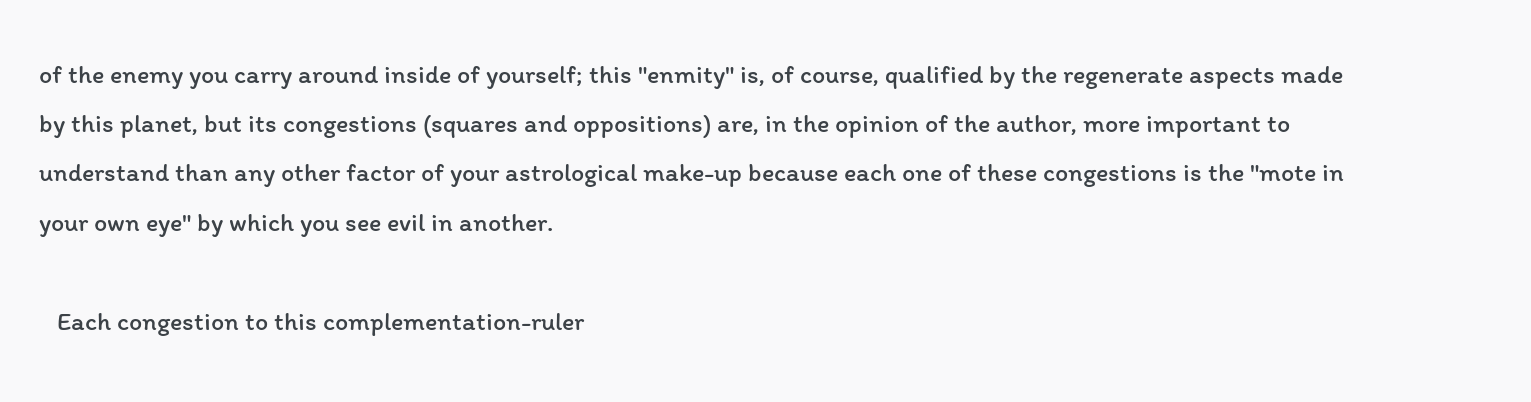of the enemy you carry around inside of yourself; this "enmity" is, of course, qualified by the regenerate aspects made by this planet, but its congestions (squares and oppositions) are, in the opinion of the author, more important to understand than any other factor of your astrological make-up because each one of these congestions is the "mote in your own eye" by which you see evil in another.

   Each congestion to this complementation-ruler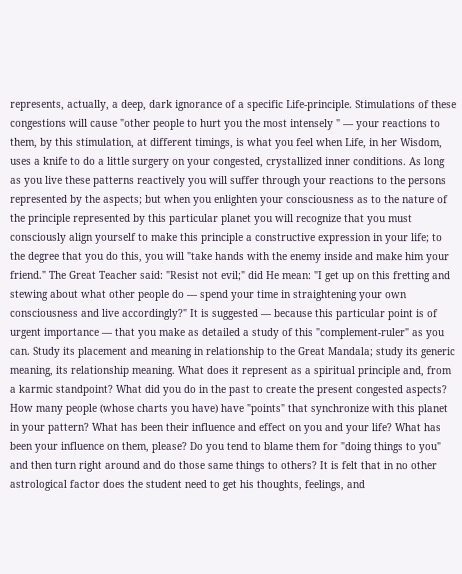represents, actually, a deep, dark ignorance of a specific Life-principle. Stimulations of these congestions will cause "other people to hurt you the most intensely " — your reactions to them, by this stimulation, at different timings, is what you feel when Life, in her Wisdom, uses a knife to do a little surgery on your congested, crystallized inner conditions. As long as you live these patterns reactively you will suffer through your reactions to the persons represented by the aspects; but when you enlighten your consciousness as to the nature of the principle represented by this particular planet you will recognize that you must consciously align yourself to make this principle a constructive expression in your life; to the degree that you do this, you will "take hands with the enemy inside and make him your friend." The Great Teacher said: "Resist not evil;" did He mean: "I get up on this fretting and stewing about what other people do — spend your time in straightening your own consciousness and live accordingly?" It is suggested — because this particular point is of urgent importance — that you make as detailed a study of this "complement-ruler" as you can. Study its placement and meaning in relationship to the Great Mandala; study its generic meaning, its relationship meaning. What does it represent as a spiritual principle and, from a karmic standpoint? What did you do in the past to create the present congested aspects? How many people (whose charts you have) have "points" that synchronize with this planet in your pattern? What has been their influence and effect on you and your life? What has been your influence on them, please? Do you tend to blame them for "doing things to you" and then turn right around and do those same things to others? It is felt that in no other astrological factor does the student need to get his thoughts, feelings, and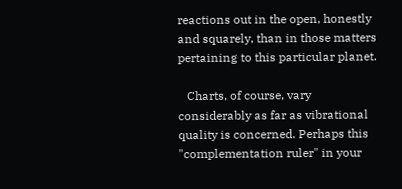reactions out in the open, honestly and squarely, than in those matters pertaining to this particular planet.

   Charts, of course, vary considerably as far as vibrational quality is concerned. Perhaps this "complementation ruler" in your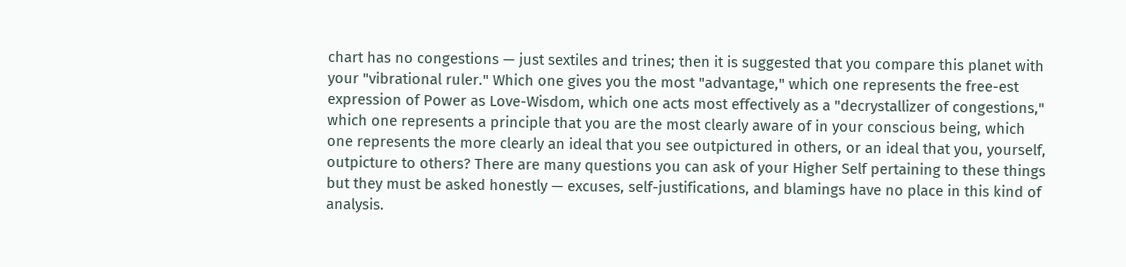chart has no congestions — just sextiles and trines; then it is suggested that you compare this planet with your "vibrational ruler." Which one gives you the most "advantage," which one represents the free-est expression of Power as Love-Wisdom, which one acts most effectively as a "decrystallizer of congestions," which one represents a principle that you are the most clearly aware of in your conscious being, which one represents the more clearly an ideal that you see outpictured in others, or an ideal that you, yourself, outpicture to others? There are many questions you can ask of your Higher Self pertaining to these things but they must be asked honestly — excuses, self-justifications, and blamings have no place in this kind of analysis.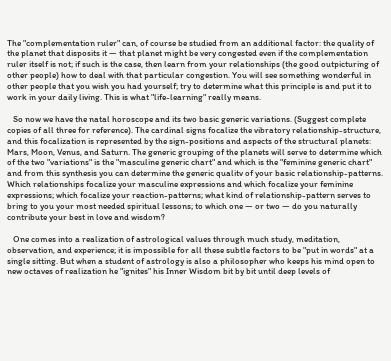The "complementation ruler" can, of course be studied from an additional factor: the quality of the planet that disposits it — that planet might be very congested even if the complementation ruler itself is not; if such is the case, then learn from your relationships (the good outpicturing of other people) how to deal with that particular congestion. You will see something wonderful in other people that you wish you had yourself; try to determine what this principle is and put it to work in your daily living. This is what "life-learning" really means.

   So now we have the natal horoscope and its two basic generic variations. (Suggest complete copies of all three for reference). The cardinal signs focalize the vibratory relationship-structure, and this focalization is represented by the sign-positions and aspects of the structural planets: Mars, Moon, Venus, and Saturn. The generic grouping of the planets will serve to determine which of the two "variations" is the "masculine generic chart" and which is the "feminine generic chart" and from this synthesis you can determine the generic qualitv of your basic relationship-patterns. Which relationships focalize your masculine expressions and which focalize your feminine expressions; which focalize your reaction-patterns; what kind of relationship-pattern serves to bring to you your most needed spiritual lessons; to which one — or two — do you naturally contribute your best in love and wisdom?

   One comes into a realization of astrological values through much study, meditation, observation, and experience; it is impossible for all these subtle factors to be "put in words" at a single sitting. But when a student of astrology is also a philosopher who keeps his mind open to new octaves of realization he "ignites" his Inner Wisdom bit by bit until deep levels of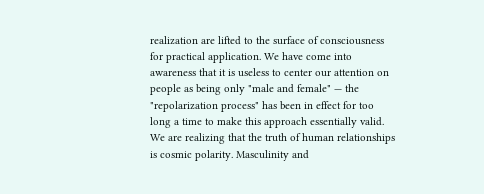realization are lifted to the surface of consciousness for practical application. We have come into awareness that it is useless to center our attention on people as being only "male and female" — the "repolarization process" has been in effect for too long a time to make this approach essentially valid. We are realizing that the truth of human relationships is cosmic polarity. Masculinity and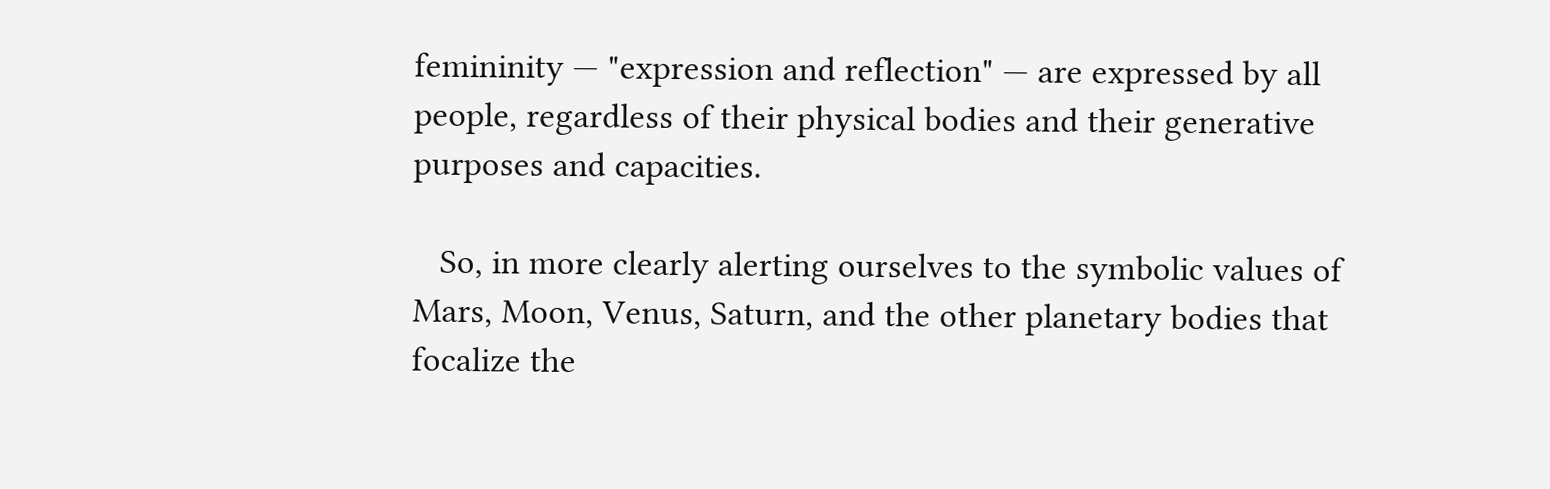femininity — "expression and reflection" — are expressed by all people, regardless of their physical bodies and their generative purposes and capacities.

   So, in more clearly alerting ourselves to the symbolic values of Mars, Moon, Venus, Saturn, and the other planetary bodies that focalize the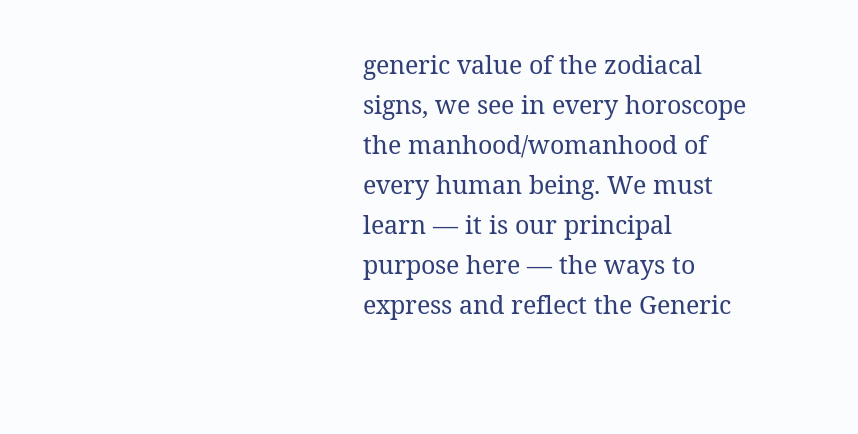generic value of the zodiacal signs, we see in every horoscope the manhood/womanhood of every human being. We must learn — it is our principal purpose here — the ways to express and reflect the Generic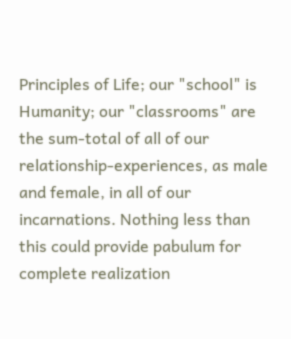Principles of Life; our "school" is Humanity; our "classrooms" are the sum-total of all of our relationship-experiences, as male and female, in all of our incarnations. Nothing less than this could provide pabulum for complete realization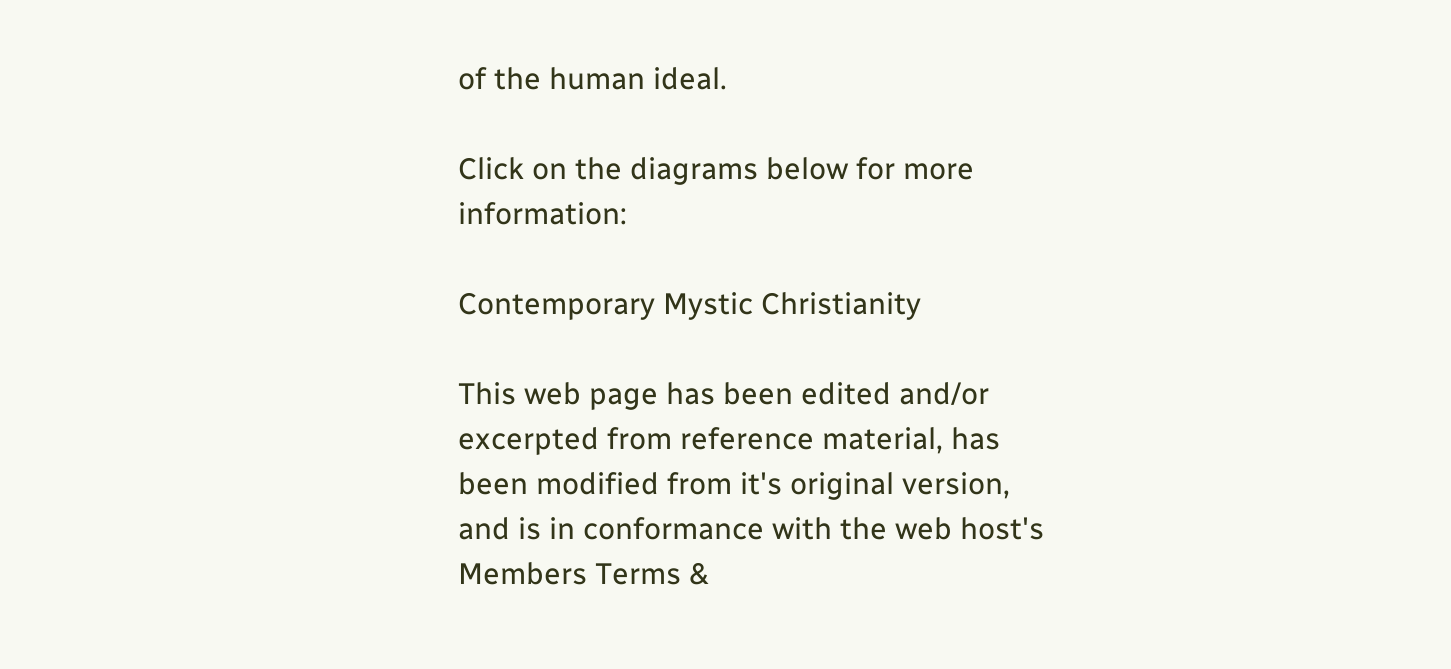of the human ideal.

Click on the diagrams below for more information:

Contemporary Mystic Christianity

This web page has been edited and/or excerpted from reference material, has been modified from it's original version, and is in conformance with the web host's Members Terms &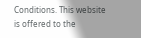Conditions. This website is offered to the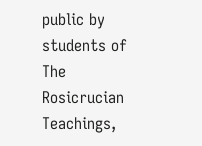public by students of The Rosicrucian Teachings,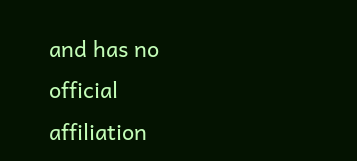and has no official affiliation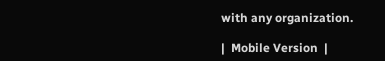with any organization.

|  Mobile Version  |